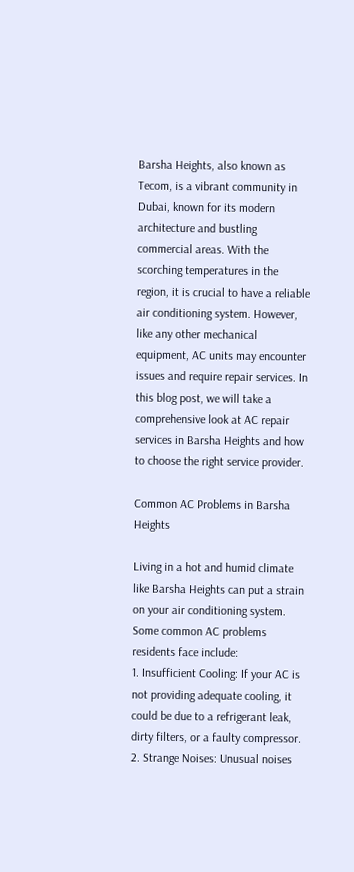Barsha Heights, also known as Tecom, is a vibrant community in Dubai, known for its modern architecture and bustling commercial areas. With the scorching temperatures in the region, it is crucial to have a reliable air conditioning system. However, like any other mechanical equipment, AC units may encounter issues and require repair services. In this blog post, we will take a comprehensive look at AC repair services in Barsha Heights and how to choose the right service provider.

Common AC Problems in Barsha Heights

Living in a hot and humid climate like Barsha Heights can put a strain on your air conditioning system. Some common AC problems residents face include:
1. Insufficient Cooling: If your AC is not providing adequate cooling, it could be due to a refrigerant leak, dirty filters, or a faulty compressor.
2. Strange Noises: Unusual noises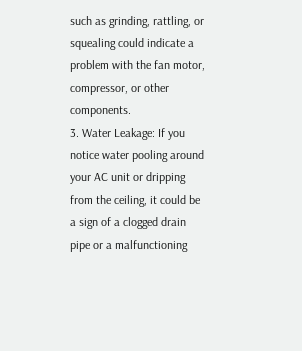such as grinding, rattling, or squealing could indicate a problem with the fan motor, compressor, or other components.
3. Water Leakage: If you notice water pooling around your AC unit or dripping from the ceiling, it could be a sign of a clogged drain pipe or a malfunctioning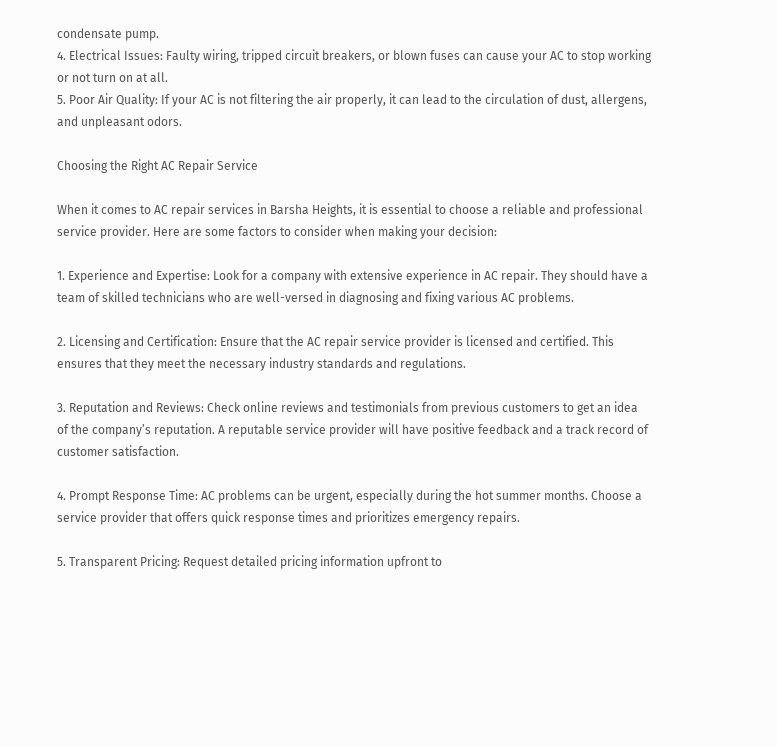condensate pump.
4. Electrical Issues: Faulty wiring, tripped circuit breakers, or blown fuses can cause your AC to stop working or not turn on at all.
5. Poor Air Quality: If your AC is not filtering the air properly, it can lead to the circulation of dust, allergens, and unpleasant odors.

Choosing the Right AC Repair Service

When it comes to AC repair services in Barsha Heights, it is essential to choose a reliable and professional service provider. Here are some factors to consider when making your decision:

1. Experience and Expertise: Look for a company with extensive experience in AC repair. They should have a team of skilled technicians who are well-versed in diagnosing and fixing various AC problems.

2. Licensing and Certification: Ensure that the AC repair service provider is licensed and certified. This ensures that they meet the necessary industry standards and regulations.

3. Reputation and Reviews: Check online reviews and testimonials from previous customers to get an idea of the company’s reputation. A reputable service provider will have positive feedback and a track record of customer satisfaction.

4. Prompt Response Time: AC problems can be urgent, especially during the hot summer months. Choose a service provider that offers quick response times and prioritizes emergency repairs.

5. Transparent Pricing: Request detailed pricing information upfront to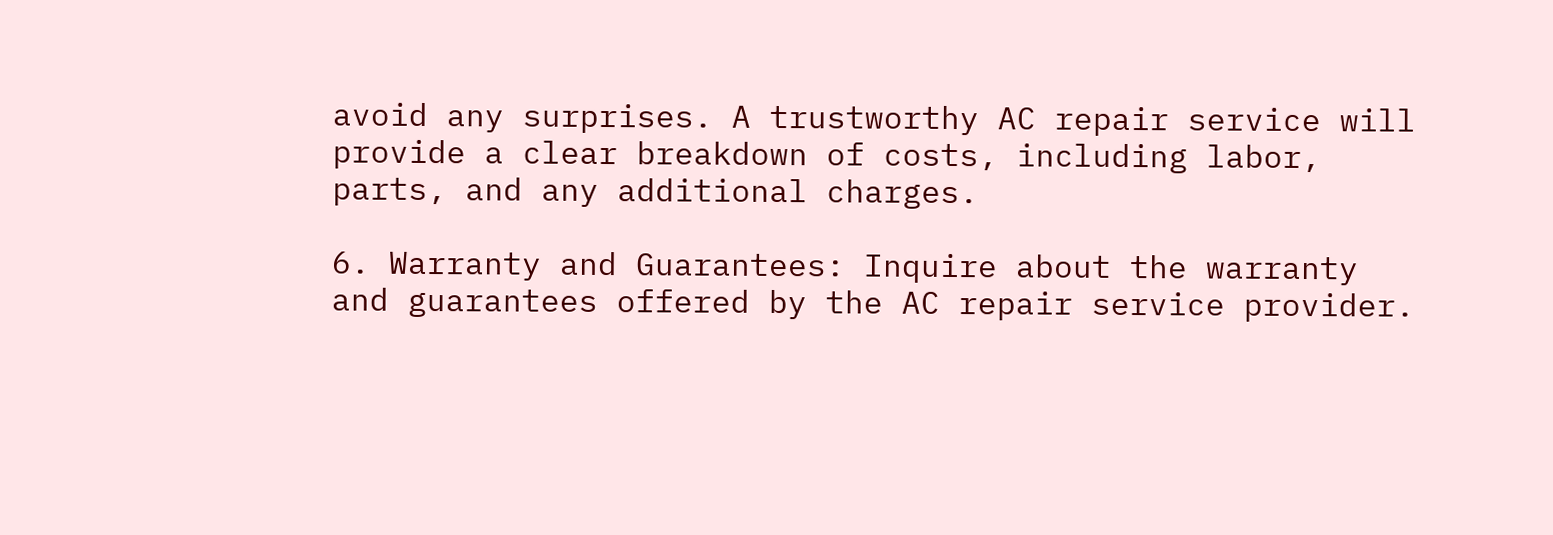avoid any surprises. A trustworthy AC repair service will provide a clear breakdown of costs, including labor, parts, and any additional charges.

6. Warranty and Guarantees: Inquire about the warranty and guarantees offered by the AC repair service provider.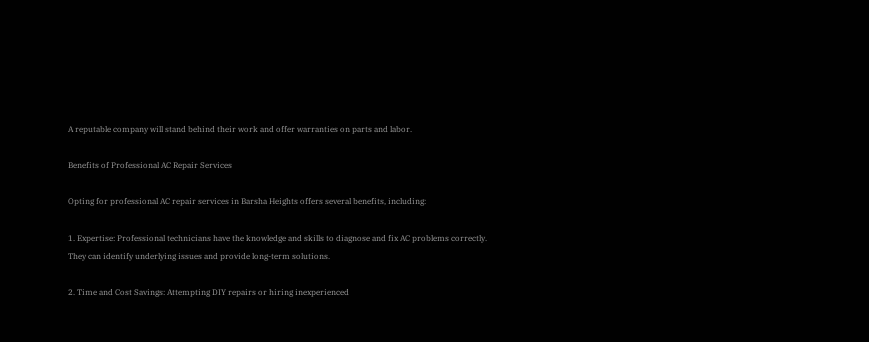A reputable company will stand behind their work and offer warranties on parts and labor.

Benefits of Professional AC Repair Services

Opting for professional AC repair services in Barsha Heights offers several benefits, including:

1. Expertise: Professional technicians have the knowledge and skills to diagnose and fix AC problems correctly. They can identify underlying issues and provide long-term solutions.

2. Time and Cost Savings: Attempting DIY repairs or hiring inexperienced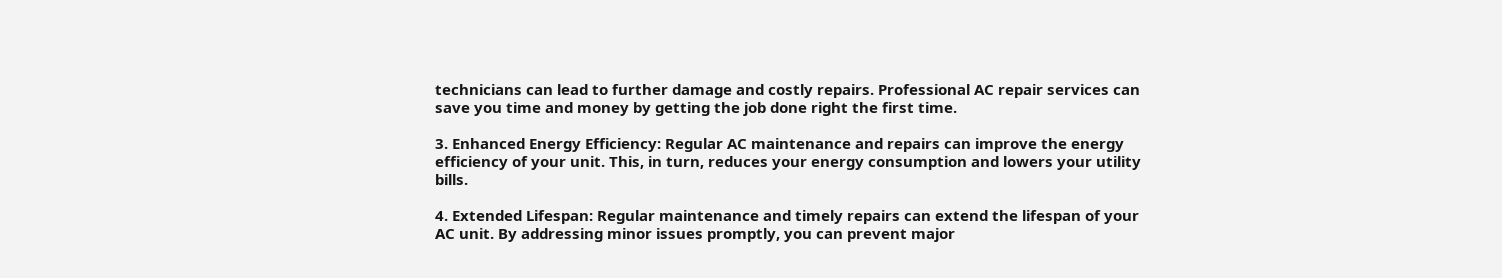technicians can lead to further damage and costly repairs. Professional AC repair services can save you time and money by getting the job done right the first time.

3. Enhanced Energy Efficiency: Regular AC maintenance and repairs can improve the energy efficiency of your unit. This, in turn, reduces your energy consumption and lowers your utility bills.

4. Extended Lifespan: Regular maintenance and timely repairs can extend the lifespan of your AC unit. By addressing minor issues promptly, you can prevent major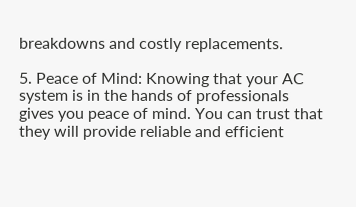breakdowns and costly replacements.

5. Peace of Mind: Knowing that your AC system is in the hands of professionals gives you peace of mind. You can trust that they will provide reliable and efficient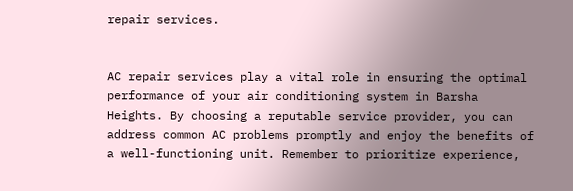repair services.


AC repair services play a vital role in ensuring the optimal performance of your air conditioning system in Barsha Heights. By choosing a reputable service provider, you can address common AC problems promptly and enjoy the benefits of a well-functioning unit. Remember to prioritize experience,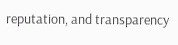reputation, and transparency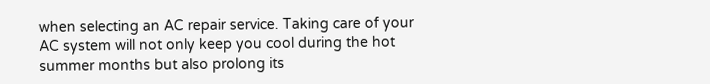when selecting an AC repair service. Taking care of your AC system will not only keep you cool during the hot summer months but also prolong its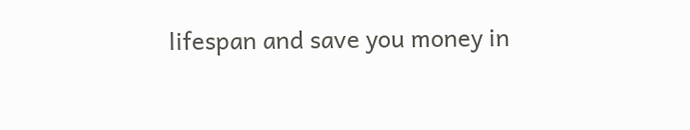lifespan and save you money in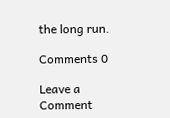the long run.

Comments 0

Leave a Comment